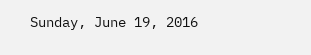Sunday, June 19, 2016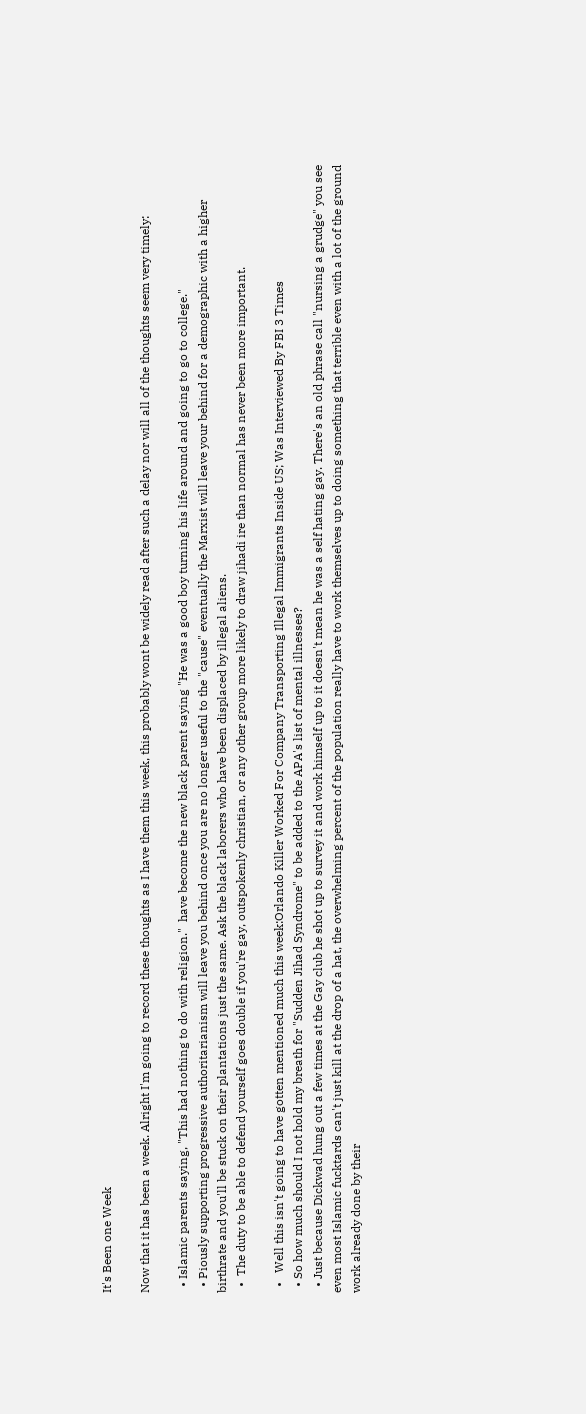It's Been one Week

Now that it has been a week. Alright I'm going to record these thoughts as I have them this week, this probably wont be widely read after such a delay nor will all of the thoughts seem very timely:

  • Islamic parents saying, "This had nothing to do with religion."  have become the new black parent saying "He was a good boy turning his life around and going to go to college."
  • Piously supporting progressive authoritarianism will leave you behind once you are no longer useful to the "cause" eventually the Marxist will leave your behind for a demographic with a higher birthrate and you'll be stuck on their plantations just the same. Ask the black laborers who have been displaced by illegal aliens.
  •  The duty to be able to defend yourself goes double if you're gay, outspokenly christian, or any other group more likely to draw jihadi ire than normal has never been more important.

  •   Well this isn't going to have gotten mentioned much this week:Orlando Killer Worked For Company Transporting Illegal Immigrants Inside US; Was Interviewed By FBI 3 Times
  • So how much should I not hold my breath for "Sudden Jihad Syndrome" to be added to the APA's list of mental illnesses?
  • Just because Dickwad hung out a few times at the Gay club he shot up to survey it and work himself up to it doesn't mean he was a self hating gay. There's an old phrase call "nursing a grudge" you see even most Islamic fucktards can't just kill at the drop of a hat, the overwhelming percent of the population really have to work themselves up to doing something that terrible even with a lot of the ground work already done by their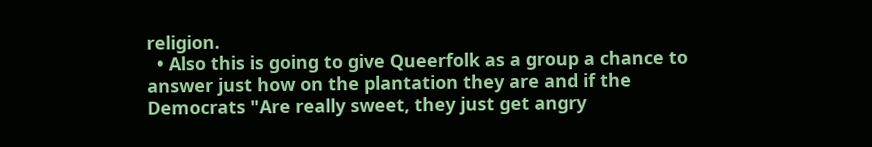religion.
  • Also this is going to give Queerfolk as a group a chance to answer just how on the plantation they are and if the Democrats "Are really sweet, they just get angry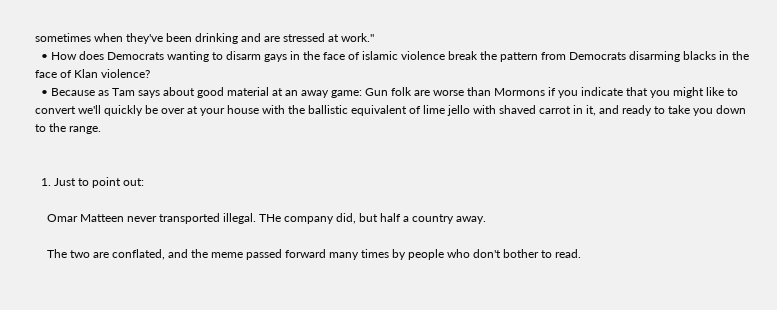sometimes when they've been drinking and are stressed at work."
  • How does Democrats wanting to disarm gays in the face of islamic violence break the pattern from Democrats disarming blacks in the face of Klan violence?
  • Because as Tam says about good material at an away game: Gun folk are worse than Mormons if you indicate that you might like to convert we'll quickly be over at your house with the ballistic equivalent of lime jello with shaved carrot in it, and ready to take you down to the range.


  1. Just to point out:

    Omar Matteen never transported illegal. THe company did, but half a country away.

    The two are conflated, and the meme passed forward many times by people who don't bother to read.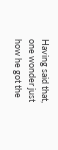Having said that, one wonder just how he got the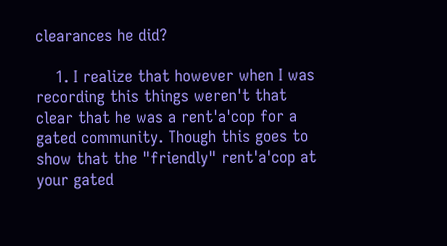clearances he did?

    1. I realize that however when I was recording this things weren't that clear that he was a rent'a'cop for a gated community. Though this goes to show that the "friendly" rent'a'cop at your gated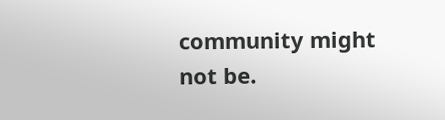community might not be.